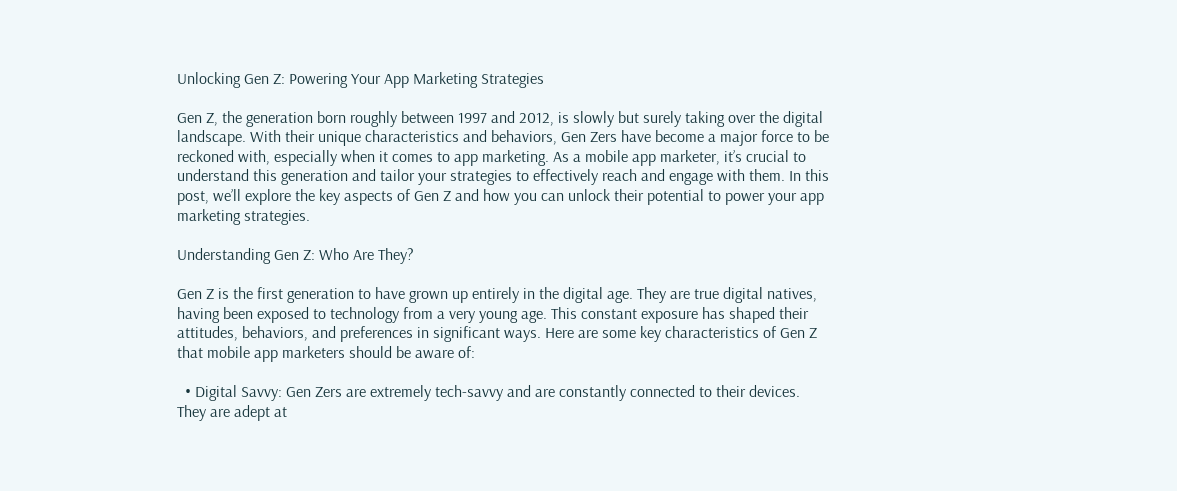Unlocking Gen Z: Powering Your App Marketing Strategies

Gen Z, the generation born roughly between 1997 and 2012, is slowly but surely taking over the digital landscape. With their unique characteristics and behaviors, Gen Zers have become a major force to be reckoned with, especially when it comes to app marketing. As a mobile app marketer, it’s crucial to understand this generation and tailor your strategies to effectively reach and engage with them. In this post, we’ll explore the key aspects of Gen Z and how you can unlock their potential to power your app marketing strategies.

Understanding Gen Z: Who Are They?

Gen Z is the first generation to have grown up entirely in the digital age. They are true digital natives, having been exposed to technology from a very young age. This constant exposure has shaped their attitudes, behaviors, and preferences in significant ways. Here are some key characteristics of Gen Z that mobile app marketers should be aware of:

  • Digital Savvy: Gen Zers are extremely tech-savvy and are constantly connected to their devices. They are adept at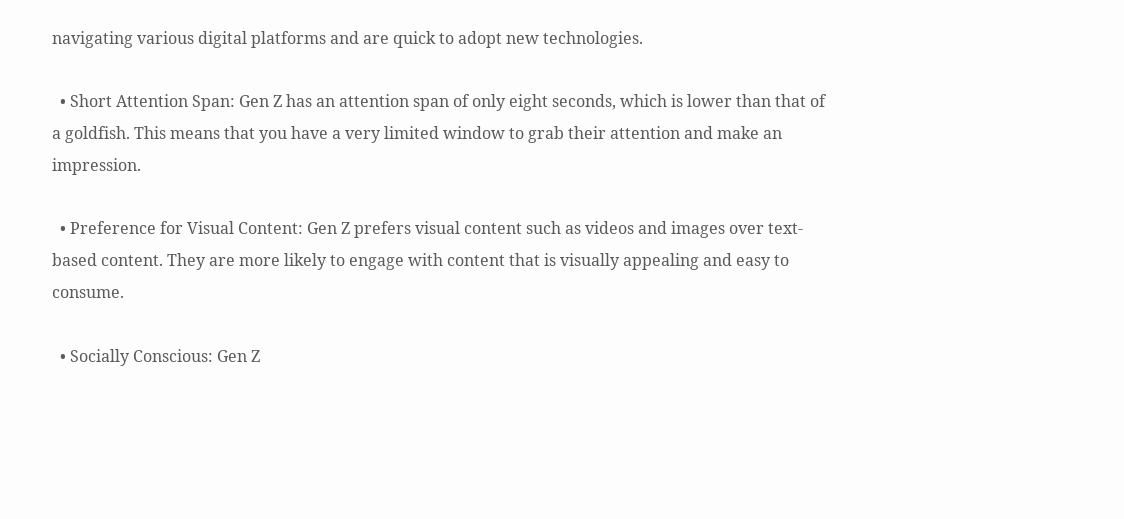navigating various digital platforms and are quick to adopt new technologies.

  • Short Attention Span: Gen Z has an attention span of only eight seconds, which is lower than that of a goldfish. This means that you have a very limited window to grab their attention and make an impression.

  • Preference for Visual Content: Gen Z prefers visual content such as videos and images over text-based content. They are more likely to engage with content that is visually appealing and easy to consume.

  • Socially Conscious: Gen Z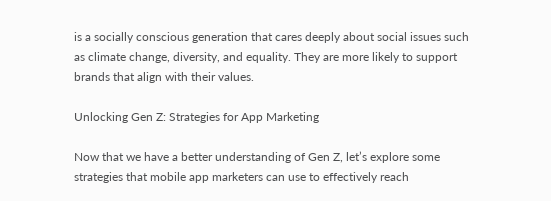is a socially conscious generation that cares deeply about social issues such as climate change, diversity, and equality. They are more likely to support brands that align with their values.

Unlocking Gen Z: Strategies for App Marketing

Now that we have a better understanding of Gen Z, let’s explore some strategies that mobile app marketers can use to effectively reach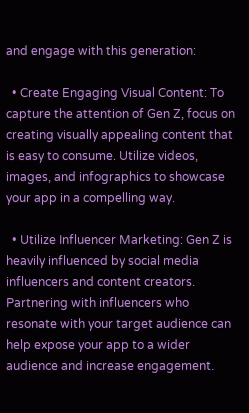and engage with this generation:

  • Create Engaging Visual Content: To capture the attention of Gen Z, focus on creating visually appealing content that is easy to consume. Utilize videos, images, and infographics to showcase your app in a compelling way.

  • Utilize Influencer Marketing: Gen Z is heavily influenced by social media influencers and content creators. Partnering with influencers who resonate with your target audience can help expose your app to a wider audience and increase engagement.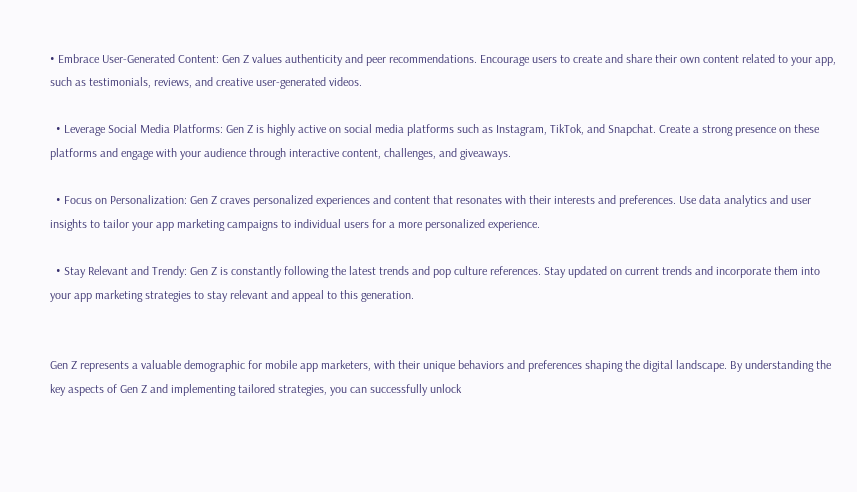• Embrace User-Generated Content: Gen Z values authenticity and peer recommendations. Encourage users to create and share their own content related to your app, such as testimonials, reviews, and creative user-generated videos.

  • Leverage Social Media Platforms: Gen Z is highly active on social media platforms such as Instagram, TikTok, and Snapchat. Create a strong presence on these platforms and engage with your audience through interactive content, challenges, and giveaways.

  • Focus on Personalization: Gen Z craves personalized experiences and content that resonates with their interests and preferences. Use data analytics and user insights to tailor your app marketing campaigns to individual users for a more personalized experience.

  • Stay Relevant and Trendy: Gen Z is constantly following the latest trends and pop culture references. Stay updated on current trends and incorporate them into your app marketing strategies to stay relevant and appeal to this generation.


Gen Z represents a valuable demographic for mobile app marketers, with their unique behaviors and preferences shaping the digital landscape. By understanding the key aspects of Gen Z and implementing tailored strategies, you can successfully unlock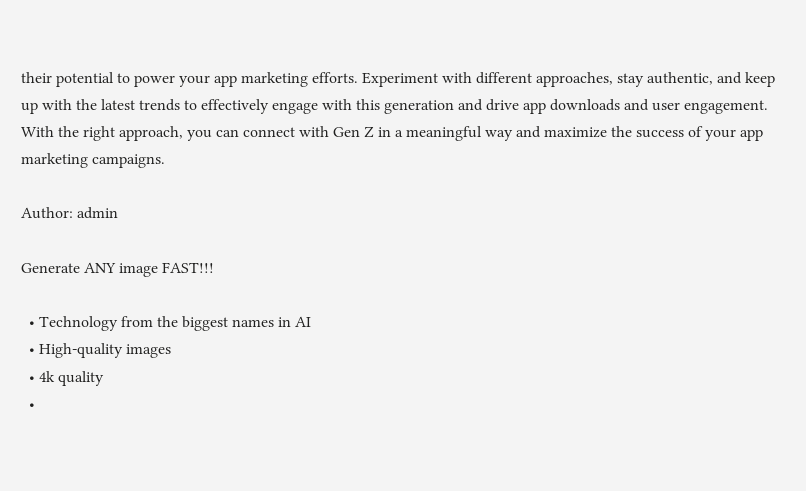their potential to power your app marketing efforts. Experiment with different approaches, stay authentic, and keep up with the latest trends to effectively engage with this generation and drive app downloads and user engagement. With the right approach, you can connect with Gen Z in a meaningful way and maximize the success of your app marketing campaigns.

Author: admin

Generate ANY image FAST!!!

  • Technology from the biggest names in AI
  • High-quality images
  • 4k quality
  •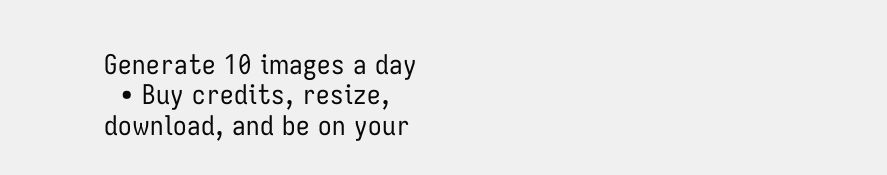Generate 10 images a day
  • Buy credits, resize, download, and be on your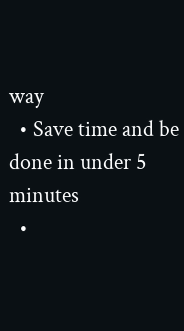way
  • Save time and be done in under 5 minutes
  •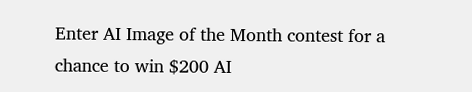Enter AI Image of the Month contest for a chance to win $200 AI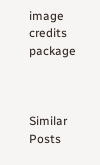image credits package



Similar Posts